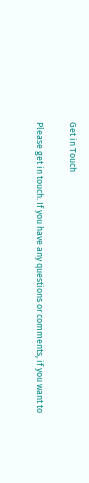Get in Touch

Please get in touch. If you have any questions or comments, if you want to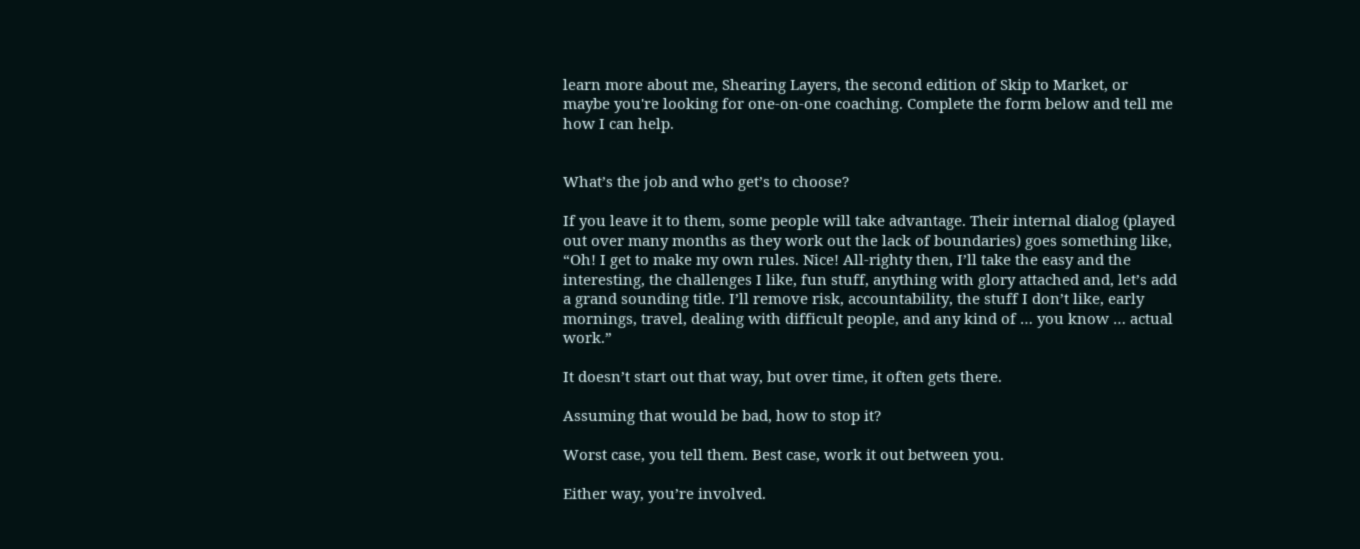learn more about me, Shearing Layers, the second edition of Skip to Market, or maybe you're looking for one-on-one coaching. Complete the form below and tell me how I can help.


What’s the job and who get’s to choose?

If you leave it to them, some people will take advantage. Their internal dialog (played out over many months as they work out the lack of boundaries) goes something like, “Oh! I get to make my own rules. Nice! All-righty then, I’ll take the easy and the interesting, the challenges I like, fun stuff, anything with glory attached and, let’s add a grand sounding title. I’ll remove risk, accountability, the stuff I don’t like, early mornings, travel, dealing with difficult people, and any kind of … you know … actual work.”

It doesn’t start out that way, but over time, it often gets there.

Assuming that would be bad, how to stop it?

Worst case, you tell them. Best case, work it out between you.

Either way, you’re involved.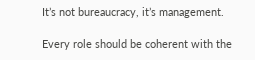It’s not bureaucracy, it’s management.

Every role should be coherent with the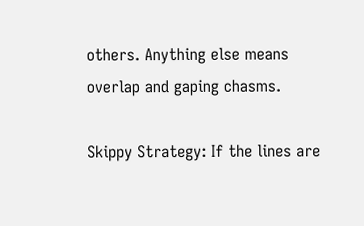others. Anything else means overlap and gaping chasms.

Skippy Strategy: If the lines are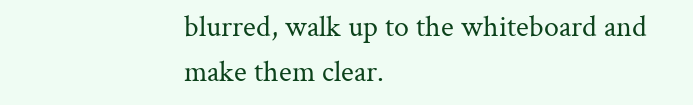blurred, walk up to the whiteboard and make them clear.